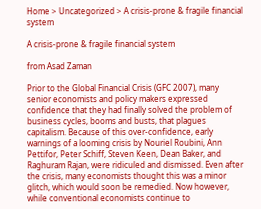Home > Uncategorized > A crisis-prone & fragile financial system

A crisis-prone & fragile financial system

from Asad Zaman

Prior to the Global Financial Crisis (GFC 2007), many senior economists and policy makers expressed confidence that they had finally solved the problem of business cycles, booms and busts, that plagues capitalism. Because of this over-confidence, early warnings of a looming crisis by Nouriel Roubini, Ann Pettifor, Peter Schiff, Steven Keen, Dean Baker, and Raghuram Rajan, were ridiculed and dismissed. Even after the crisis, many economists thought this was a minor glitch, which would soon be remedied. Now however, while conventional economists continue to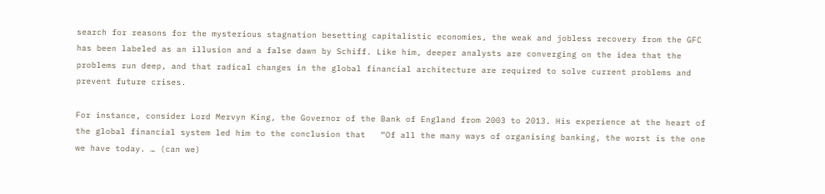search for reasons for the mysterious stagnation besetting capitalistic economies, the weak and jobless recovery from the GFC has been labeled as an illusion and a false dawn by Schiff. Like him, deeper analysts are converging on the idea that the problems run deep, and that radical changes in the global financial architecture are required to solve current problems and prevent future crises.

For instance, consider Lord Mervyn King, the Governor of the Bank of England from 2003 to 2013. His experience at the heart of the global financial system led him to the conclusion that   “Of all the many ways of organising banking, the worst is the one we have today. … (can we)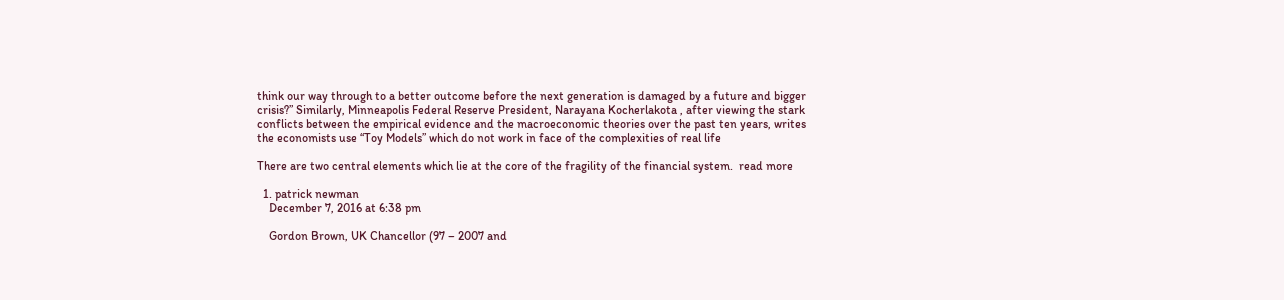think our way through to a better outcome before the next generation is damaged by a future and bigger crisis?” Similarly, Minneapolis Federal Reserve President, Narayana Kocherlakota , after viewing the stark conflicts between the empirical evidence and the macroeconomic theories over the past ten years, writes the economists use “Toy Models” which do not work in face of the complexities of real life

There are two central elements which lie at the core of the fragility of the financial system.  read more

  1. patrick newman
    December 7, 2016 at 6:38 pm

    Gordon Brown, UK Chancellor (97 – 2007 and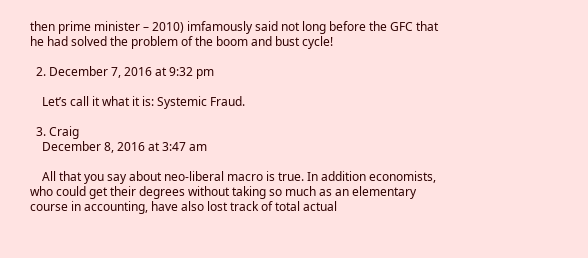then prime minister – 2010) imfamously said not long before the GFC that he had solved the problem of the boom and bust cycle!

  2. December 7, 2016 at 9:32 pm

    Let’s call it what it is: Systemic Fraud.

  3. Craig
    December 8, 2016 at 3:47 am

    All that you say about neo-liberal macro is true. In addition economists, who could get their degrees without taking so much as an elementary course in accounting, have also lost track of total actual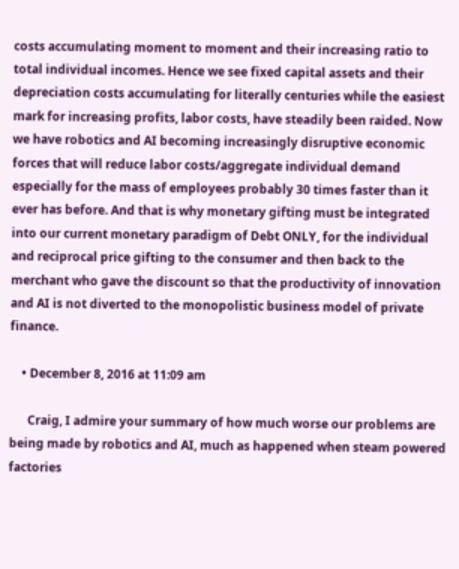costs accumulating moment to moment and their increasing ratio to total individual incomes. Hence we see fixed capital assets and their depreciation costs accumulating for literally centuries while the easiest mark for increasing profits, labor costs, have steadily been raided. Now we have robotics and AI becoming increasingly disruptive economic forces that will reduce labor costs/aggregate individual demand especially for the mass of employees probably 30 times faster than it ever has before. And that is why monetary gifting must be integrated into our current monetary paradigm of Debt ONLY, for the individual and reciprocal price gifting to the consumer and then back to the merchant who gave the discount so that the productivity of innovation and AI is not diverted to the monopolistic business model of private finance.

    • December 8, 2016 at 11:09 am

      Craig, I admire your summary of how much worse our problems are being made by robotics and AI, much as happened when steam powered factories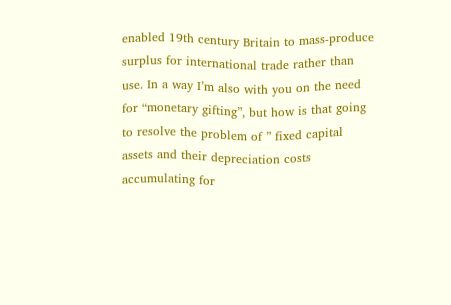enabled 19th century Britain to mass-produce surplus for international trade rather than use. In a way I’m also with you on the need for “monetary gifting”, but how is that going to resolve the problem of ” fixed capital assets and their depreciation costs accumulating for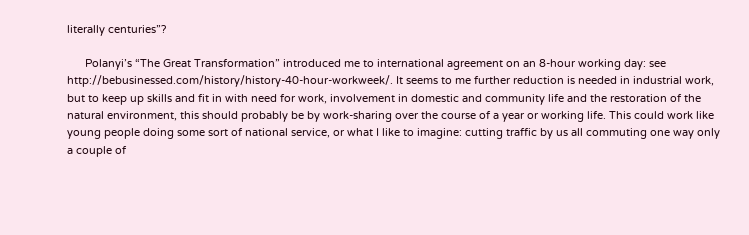literally centuries”?

      Polanyi’s “The Great Transformation” introduced me to international agreement on an 8-hour working day: see http://bebusinessed.com/history/history-40-hour-workweek/. It seems to me further reduction is needed in industrial work, but to keep up skills and fit in with need for work, involvement in domestic and community life and the restoration of the natural environment, this should probably be by work-sharing over the course of a year or working life. This could work like young people doing some sort of national service, or what I like to imagine: cutting traffic by us all commuting one way only a couple of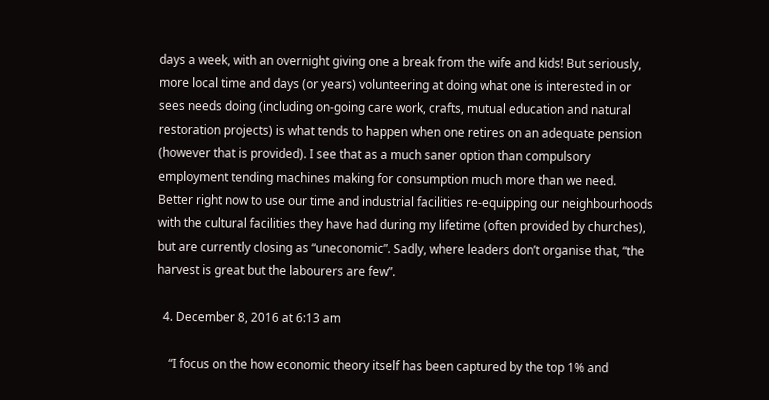days a week, with an overnight giving one a break from the wife and kids! But seriously, more local time and days (or years) volunteering at doing what one is interested in or sees needs doing (including on-going care work, crafts, mutual education and natural restoration projects) is what tends to happen when one retires on an adequate pension (however that is provided). I see that as a much saner option than compulsory employment tending machines making for consumption much more than we need. Better right now to use our time and industrial facilities re-equipping our neighbourhoods with the cultural facilities they have had during my lifetime (often provided by churches), but are currently closing as “uneconomic”. Sadly, where leaders don’t organise that, “the harvest is great but the labourers are few”.

  4. December 8, 2016 at 6:13 am

    “I focus on the how economic theory itself has been captured by the top 1% and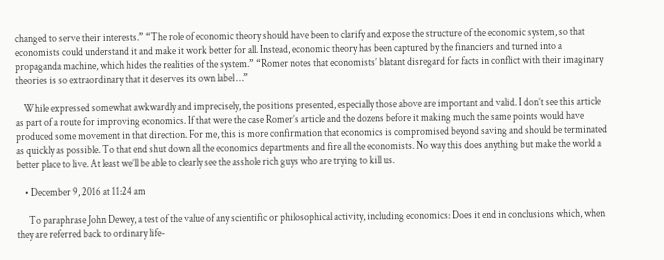changed to serve their interests.” “The role of economic theory should have been to clarify and expose the structure of the economic system, so that economists could understand it and make it work better for all. Instead, economic theory has been captured by the financiers and turned into a propaganda machine, which hides the realities of the system.” “Romer notes that economists’ blatant disregard for facts in conflict with their imaginary theories is so extraordinary that it deserves its own label …”

    While expressed somewhat awkwardly and imprecisely, the positions presented, especially those above are important and valid. I don’t see this article as part of a route for improving economics. If that were the case Romer’s article and the dozens before it making much the same points would have produced some movement in that direction. For me, this is more confirmation that economics is compromised beyond saving and should be terminated as quickly as possible. To that end shut down all the economics departments and fire all the economists. No way this does anything but make the world a better place to live. At least we’ll be able to clearly see the asshole rich guys who are trying to kill us.

    • December 9, 2016 at 11:24 am

      To paraphrase John Dewey, a test of the value of any scientific or philosophical activity, including economics: Does it end in conclusions which, when they are referred back to ordinary life-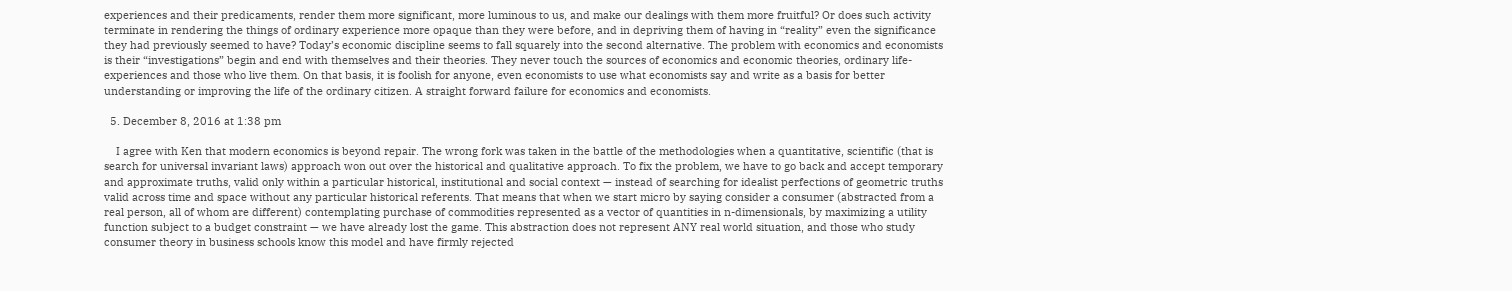experiences and their predicaments, render them more significant, more luminous to us, and make our dealings with them more fruitful? Or does such activity terminate in rendering the things of ordinary experience more opaque than they were before, and in depriving them of having in “reality” even the significance they had previously seemed to have? Today’s economic discipline seems to fall squarely into the second alternative. The problem with economics and economists is their “investigations” begin and end with themselves and their theories. They never touch the sources of economics and economic theories, ordinary life-experiences and those who live them. On that basis, it is foolish for anyone, even economists to use what economists say and write as a basis for better understanding or improving the life of the ordinary citizen. A straight forward failure for economics and economists.

  5. December 8, 2016 at 1:38 pm

    I agree with Ken that modern economics is beyond repair. The wrong fork was taken in the battle of the methodologies when a quantitative, scientific (that is search for universal invariant laws) approach won out over the historical and qualitative approach. To fix the problem, we have to go back and accept temporary and approximate truths, valid only within a particular historical, institutional and social context — instead of searching for idealist perfections of geometric truths valid across time and space without any particular historical referents. That means that when we start micro by saying consider a consumer (abstracted from a real person, all of whom are different) contemplating purchase of commodities represented as a vector of quantities in n-dimensionals, by maximizing a utility function subject to a budget constraint — we have already lost the game. This abstraction does not represent ANY real world situation, and those who study consumer theory in business schools know this model and have firmly rejected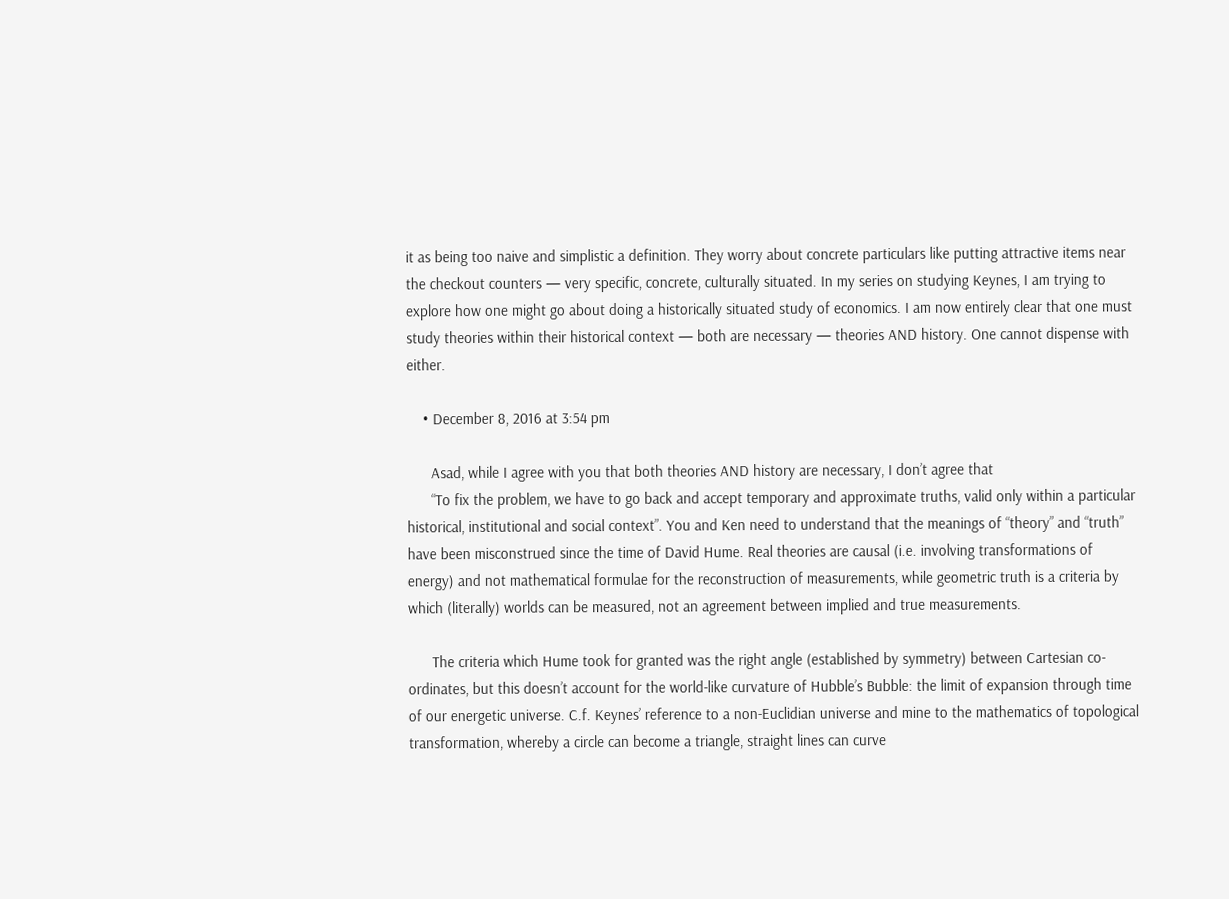it as being too naive and simplistic a definition. They worry about concrete particulars like putting attractive items near the checkout counters — very specific, concrete, culturally situated. In my series on studying Keynes, I am trying to explore how one might go about doing a historically situated study of economics. I am now entirely clear that one must study theories within their historical context — both are necessary — theories AND history. One cannot dispense with either.

    • December 8, 2016 at 3:54 pm

      Asad, while I agree with you that both theories AND history are necessary, I don’t agree that
      “To fix the problem, we have to go back and accept temporary and approximate truths, valid only within a particular historical, institutional and social context”. You and Ken need to understand that the meanings of “theory” and “truth” have been misconstrued since the time of David Hume. Real theories are causal (i.e. involving transformations of energy) and not mathematical formulae for the reconstruction of measurements, while geometric truth is a criteria by which (literally) worlds can be measured, not an agreement between implied and true measurements.

      The criteria which Hume took for granted was the right angle (established by symmetry) between Cartesian co-ordinates, but this doesn’t account for the world-like curvature of Hubble’s Bubble: the limit of expansion through time of our energetic universe. C.f. Keynes’ reference to a non-Euclidian universe and mine to the mathematics of topological transformation, whereby a circle can become a triangle, straight lines can curve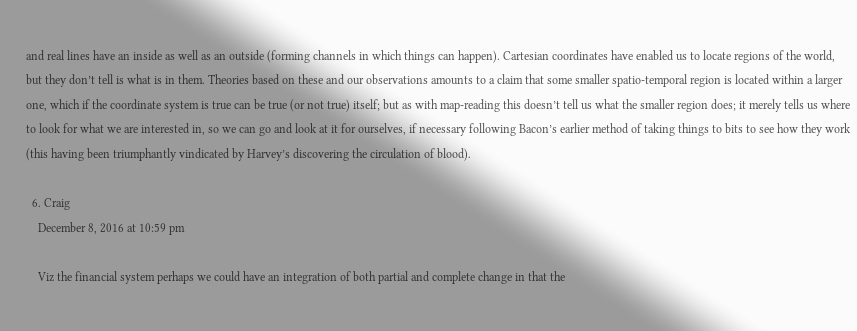and real lines have an inside as well as an outside (forming channels in which things can happen). Cartesian coordinates have enabled us to locate regions of the world, but they don’t tell is what is in them. Theories based on these and our observations amounts to a claim that some smaller spatio-temporal region is located within a larger one, which if the coordinate system is true can be true (or not true) itself; but as with map-reading this doesn’t tell us what the smaller region does; it merely tells us where to look for what we are interested in, so we can go and look at it for ourselves, if necessary following Bacon’s earlier method of taking things to bits to see how they work (this having been triumphantly vindicated by Harvey’s discovering the circulation of blood).

  6. Craig
    December 8, 2016 at 10:59 pm

    Viz the financial system perhaps we could have an integration of both partial and complete change in that the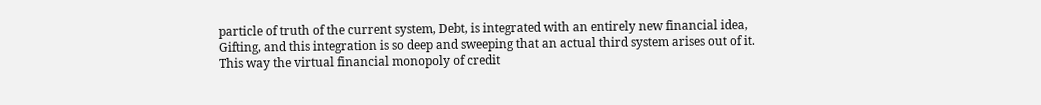particle of truth of the current system, Debt, is integrated with an entirely new financial idea, Gifting, and this integration is so deep and sweeping that an actual third system arises out of it. This way the virtual financial monopoly of credit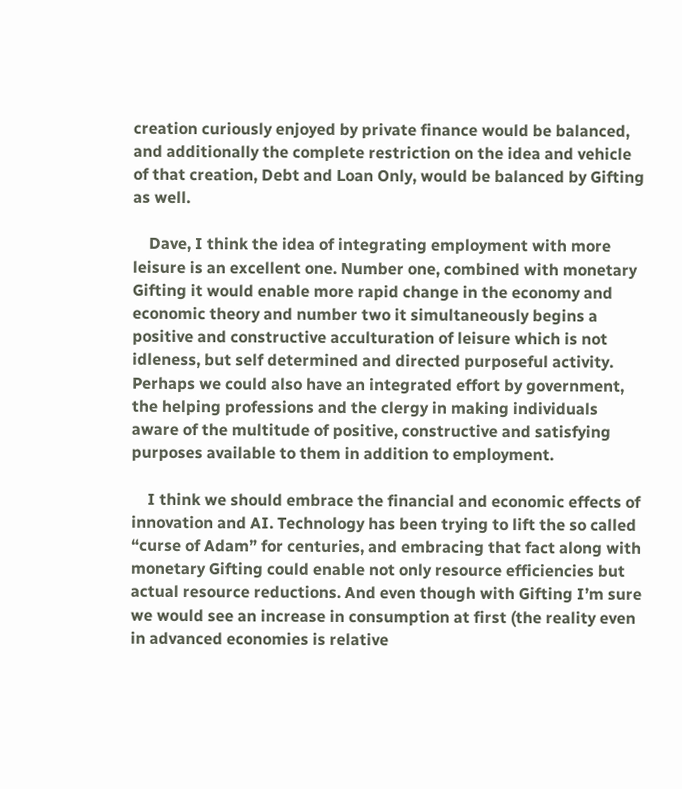creation curiously enjoyed by private finance would be balanced, and additionally the complete restriction on the idea and vehicle of that creation, Debt and Loan Only, would be balanced by Gifting as well.

    Dave, I think the idea of integrating employment with more leisure is an excellent one. Number one, combined with monetary Gifting it would enable more rapid change in the economy and economic theory and number two it simultaneously begins a positive and constructive acculturation of leisure which is not idleness, but self determined and directed purposeful activity. Perhaps we could also have an integrated effort by government, the helping professions and the clergy in making individuals aware of the multitude of positive, constructive and satisfying purposes available to them in addition to employment.

    I think we should embrace the financial and economic effects of innovation and AI. Technology has been trying to lift the so called “curse of Adam” for centuries, and embracing that fact along with monetary Gifting could enable not only resource efficiencies but actual resource reductions. And even though with Gifting I’m sure we would see an increase in consumption at first (the reality even in advanced economies is relative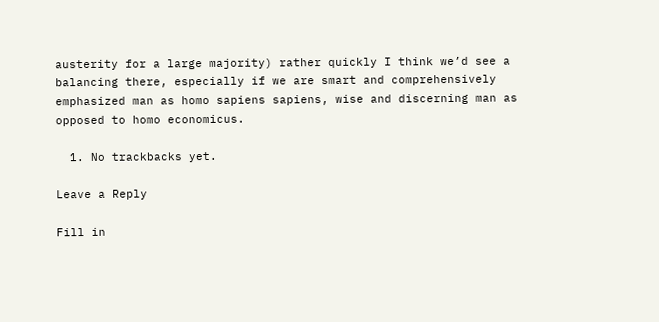austerity for a large majority) rather quickly I think we’d see a balancing there, especially if we are smart and comprehensively emphasized man as homo sapiens sapiens, wise and discerning man as opposed to homo economicus.

  1. No trackbacks yet.

Leave a Reply

Fill in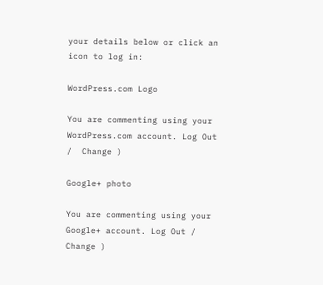your details below or click an icon to log in:

WordPress.com Logo

You are commenting using your WordPress.com account. Log Out /  Change )

Google+ photo

You are commenting using your Google+ account. Log Out /  Change )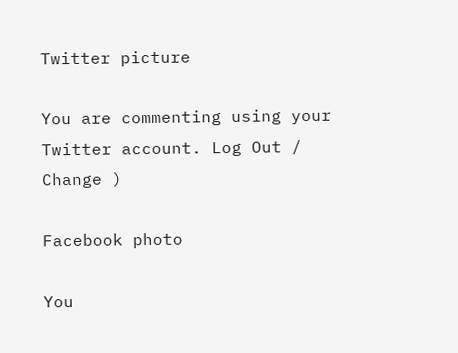Twitter picture

You are commenting using your Twitter account. Log Out /  Change )

Facebook photo

You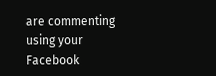are commenting using your Facebook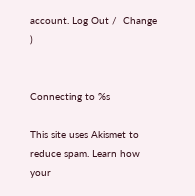account. Log Out /  Change )


Connecting to %s

This site uses Akismet to reduce spam. Learn how your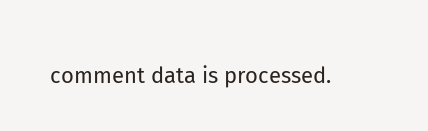comment data is processed.